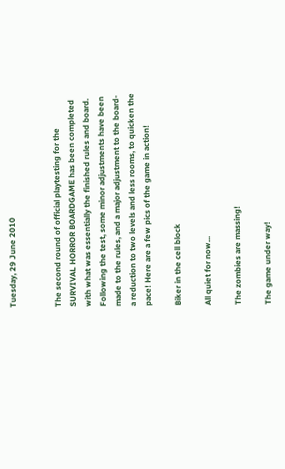Tuesday, 29 June 2010


The second round of official playtesting for the SURVIVAL HORROR BOARDGAME has been completed with what was essentially the finished rules and board. Following the test, some minor adjustments have been made to the rules, and a major adjustment to the board-a reduction to two levels and less rooms, to quicken the pace! Here are a few pics of the game in action!

Biker in the cell block

All quiet for now...

The zombies are massing!

The game under way!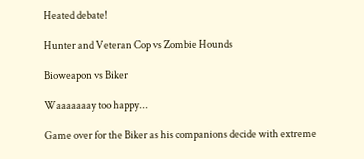Heated debate!

Hunter and Veteran Cop vs Zombie Hounds

Bioweapon vs Biker

Waaaaaaay too happy...

Game over for the Biker as his companions decide with extreme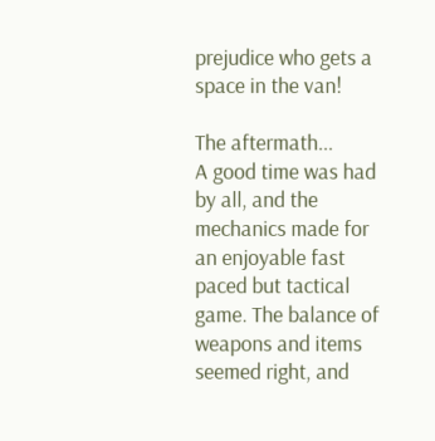prejudice who gets a space in the van!

The aftermath...
A good time was had by all, and the mechanics made for an enjoyable fast paced but tactical game. The balance of weapons and items seemed right, and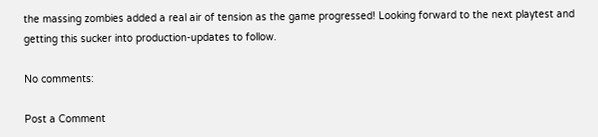the massing zombies added a real air of tension as the game progressed! Looking forward to the next playtest and getting this sucker into production-updates to follow.

No comments:

Post a Comment